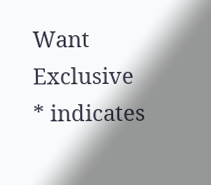Want Exclusive
* indicates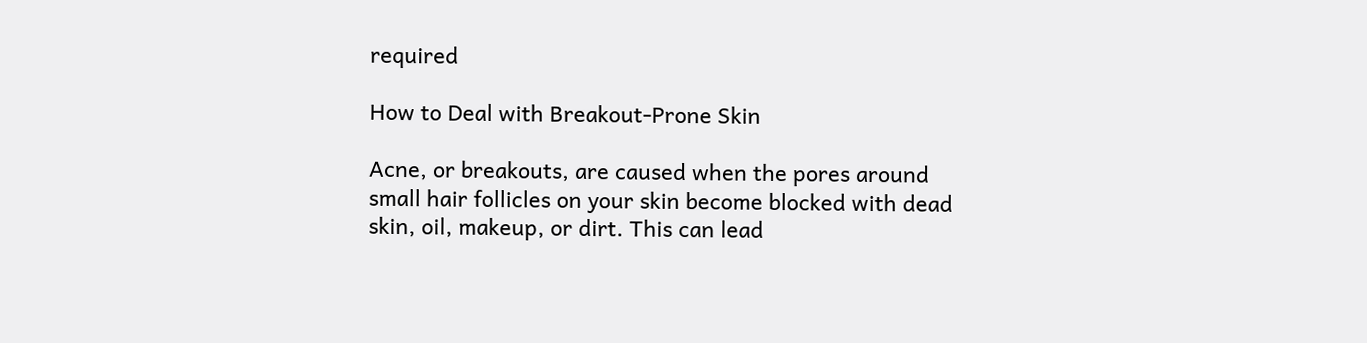required

How to Deal with Breakout-Prone Skin

Acne, or breakouts, are caused when the pores around small hair follicles on your skin become blocked with dead skin, oil, makeup, or dirt. This can lead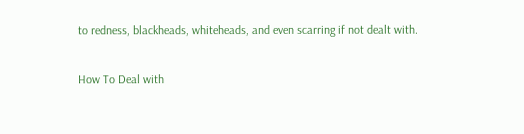to redness, blackheads, whiteheads, and even scarring if not dealt with.

How To Deal with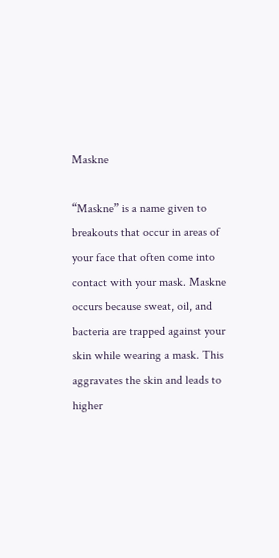Maskne

“Maskne” is a name given to breakouts that occur in areas of your face that often come into contact with your mask. Maskne occurs because sweat, oil, and bacteria are trapped against your skin while wearing a mask. This aggravates the skin and leads to higher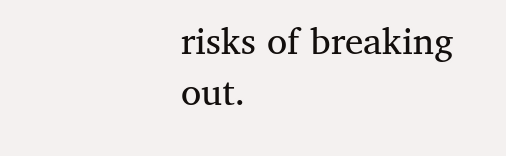risks of breaking out.